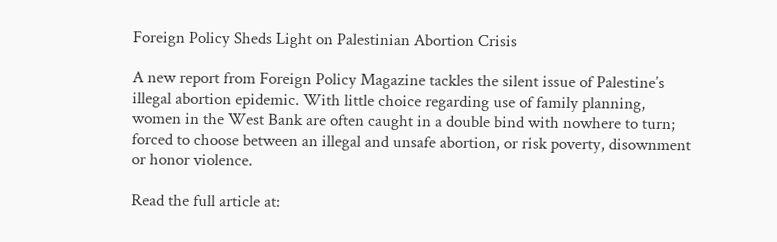Foreign Policy Sheds Light on Palestinian Abortion Crisis

A new report from Foreign Policy Magazine tackles the silent issue of Palestine’s illegal abortion epidemic. With little choice regarding use of family planning, women in the West Bank are often caught in a double bind with nowhere to turn; forced to choose between an illegal and unsafe abortion, or risk poverty, disownment or honor violence.

Read the full article at: